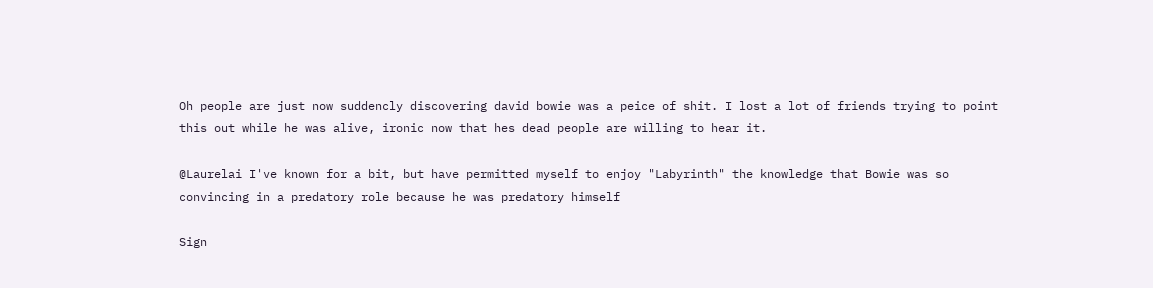Oh people are just now suddencly discovering david bowie was a peice of shit. I lost a lot of friends trying to point this out while he was alive, ironic now that hes dead people are willing to hear it.

@Laurelai I've known for a bit, but have permitted myself to enjoy "Labyrinth" the knowledge that Bowie was so convincing in a predatory role because he was predatory himself

Sign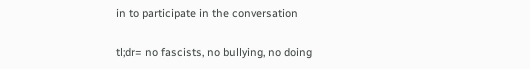in to participate in the conversation

tl;dr= no fascists, no bullying, no doing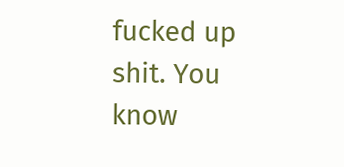fucked up shit. You know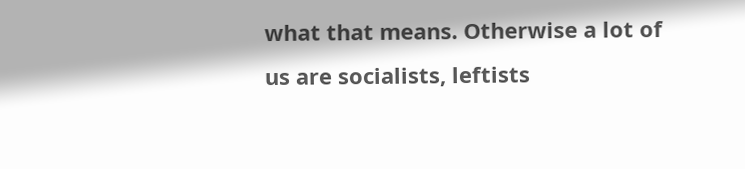what that means. Otherwise a lot of us are socialists, leftists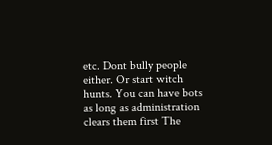etc. Dont bully people either. Or start witch hunts. You can have bots as long as administration clears them first The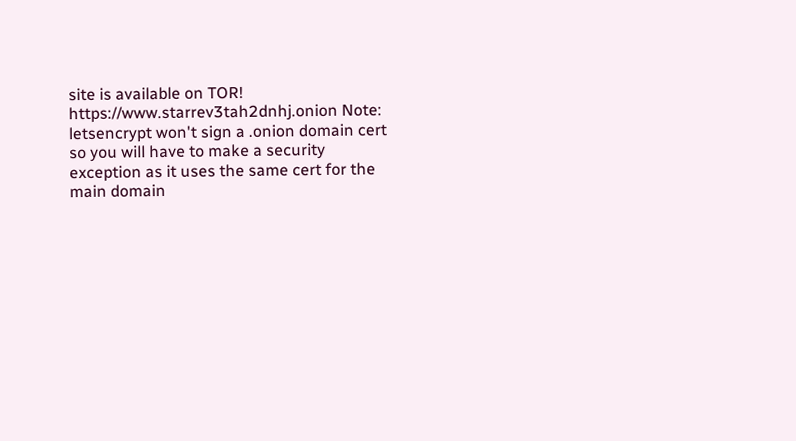site is available on TOR! https://www.starrev3tah2dnhj.onion Note: letsencrypt won't sign a .onion domain cert so you will have to make a security exception as it uses the same cert for the main domain